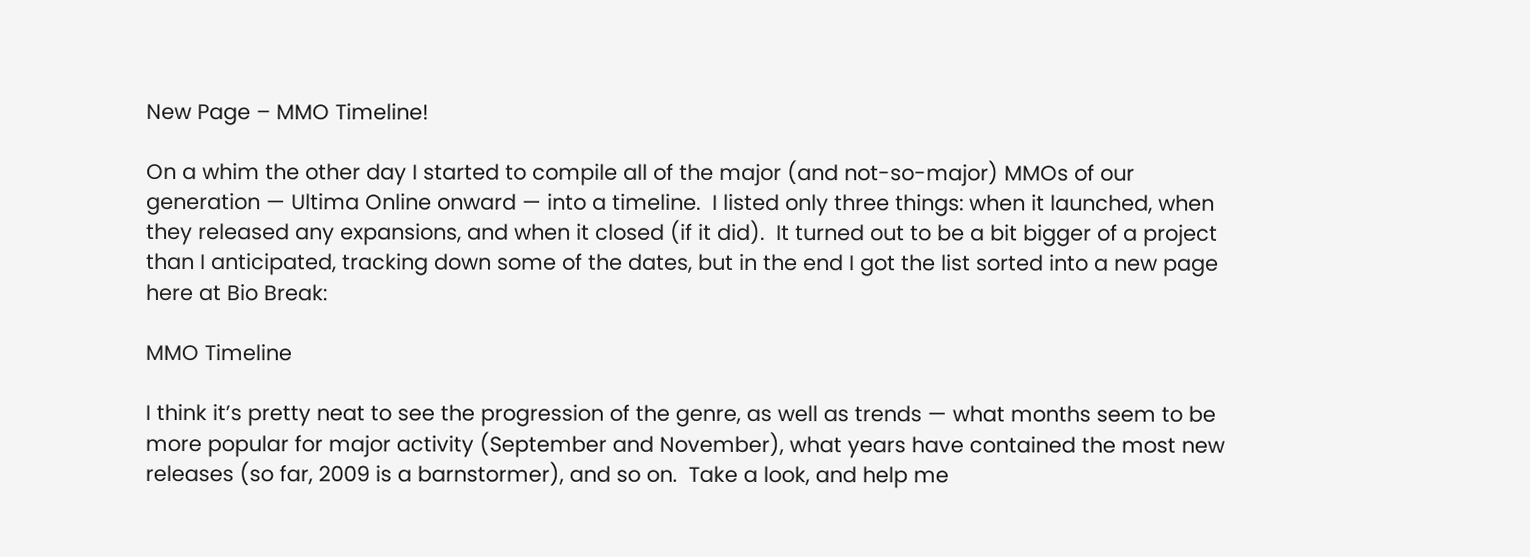New Page – MMO Timeline!

On a whim the other day I started to compile all of the major (and not-so-major) MMOs of our generation — Ultima Online onward — into a timeline.  I listed only three things: when it launched, when they released any expansions, and when it closed (if it did).  It turned out to be a bit bigger of a project than I anticipated, tracking down some of the dates, but in the end I got the list sorted into a new page here at Bio Break:

MMO Timeline

I think it’s pretty neat to see the progression of the genre, as well as trends — what months seem to be more popular for major activity (September and November), what years have contained the most new releases (so far, 2009 is a barnstormer), and so on.  Take a look, and help me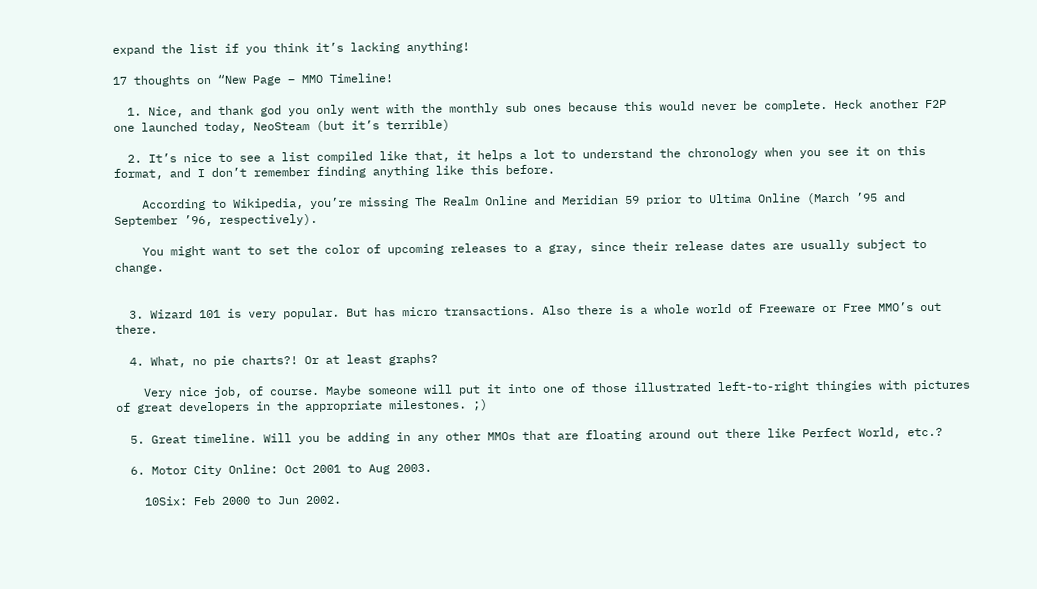expand the list if you think it’s lacking anything!

17 thoughts on “New Page – MMO Timeline!

  1. Nice, and thank god you only went with the monthly sub ones because this would never be complete. Heck another F2P one launched today, NeoSteam (but it’s terrible)

  2. It’s nice to see a list compiled like that, it helps a lot to understand the chronology when you see it on this format, and I don’t remember finding anything like this before.

    According to Wikipedia, you’re missing The Realm Online and Meridian 59 prior to Ultima Online (March ’95 and September ’96, respectively).

    You might want to set the color of upcoming releases to a gray, since their release dates are usually subject to change.


  3. Wizard 101 is very popular. But has micro transactions. Also there is a whole world of Freeware or Free MMO’s out there.

  4. What, no pie charts?! Or at least graphs?

    Very nice job, of course. Maybe someone will put it into one of those illustrated left-to-right thingies with pictures of great developers in the appropriate milestones. ;)

  5. Great timeline. Will you be adding in any other MMOs that are floating around out there like Perfect World, etc.?

  6. Motor City Online: Oct 2001 to Aug 2003.

    10Six: Feb 2000 to Jun 2002.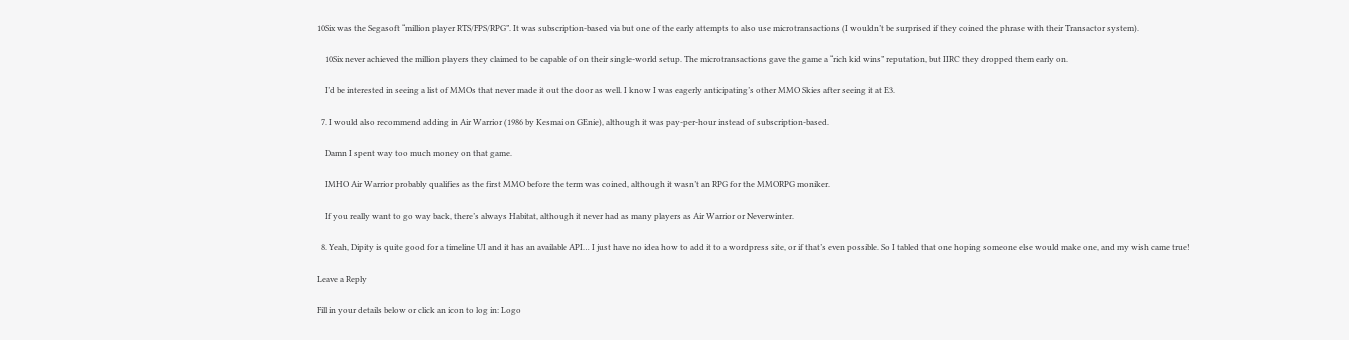10Six was the Segasoft “million player RTS/FPS/RPG”. It was subscription-based via but one of the early attempts to also use microtransactions (I wouldn’t be surprised if they coined the phrase with their Transactor system).

    10Six never achieved the million players they claimed to be capable of on their single-world setup. The microtransactions gave the game a “rich kid wins” reputation, but IIRC they dropped them early on.

    I’d be interested in seeing a list of MMOs that never made it out the door as well. I know I was eagerly anticipating’s other MMO Skies after seeing it at E3.

  7. I would also recommend adding in Air Warrior (1986 by Kesmai on GEnie), although it was pay-per-hour instead of subscription-based.

    Damn I spent way too much money on that game.

    IMHO Air Warrior probably qualifies as the first MMO before the term was coined, although it wasn’t an RPG for the MMORPG moniker.

    If you really want to go way back, there’s always Habitat, although it never had as many players as Air Warrior or Neverwinter.

  8. Yeah, Dipity is quite good for a timeline UI and it has an available API… I just have no idea how to add it to a wordpress site, or if that’s even possible. So I tabled that one hoping someone else would make one, and my wish came true!

Leave a Reply

Fill in your details below or click an icon to log in: Logo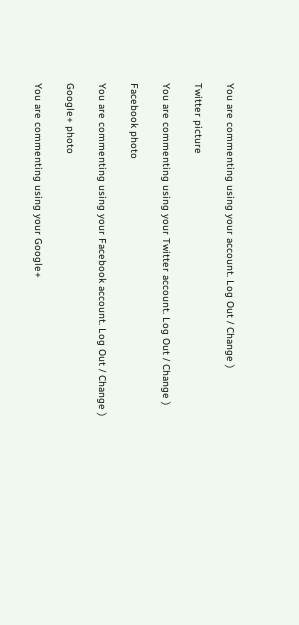You are commenting using your account. Log Out / Change )

Twitter picture

You are commenting using your Twitter account. Log Out / Change )

Facebook photo

You are commenting using your Facebook account. Log Out / Change )

Google+ photo

You are commenting using your Google+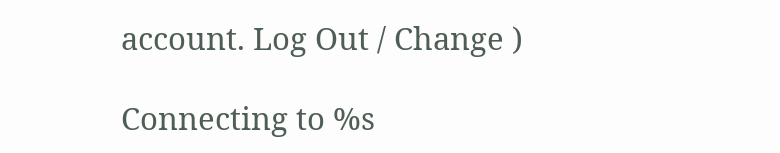account. Log Out / Change )

Connecting to %s